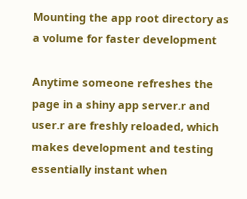Mounting the app root directory as a volume for faster development

Anytime someone refreshes the page in a shiny app server.r and user.r are freshly reloaded, which makes development and testing essentially instant when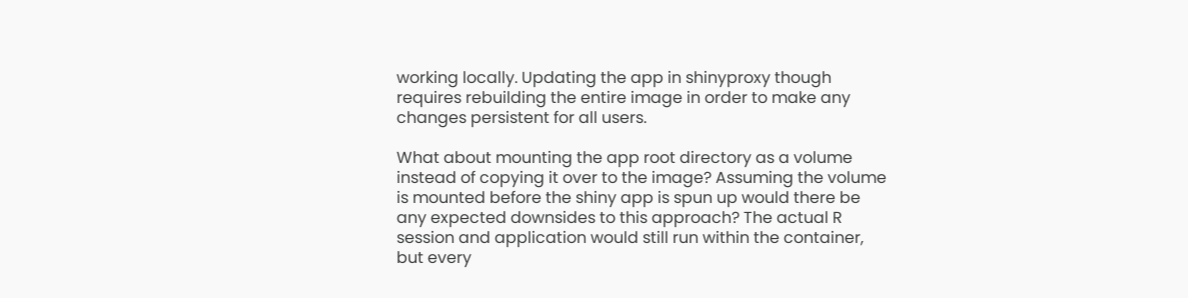working locally. Updating the app in shinyproxy though requires rebuilding the entire image in order to make any changes persistent for all users.

What about mounting the app root directory as a volume instead of copying it over to the image? Assuming the volume is mounted before the shiny app is spun up would there be any expected downsides to this approach? The actual R session and application would still run within the container, but every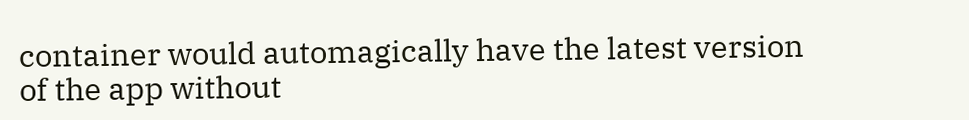container would automagically have the latest version of the app without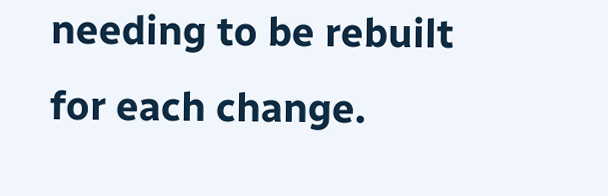needing to be rebuilt for each change.